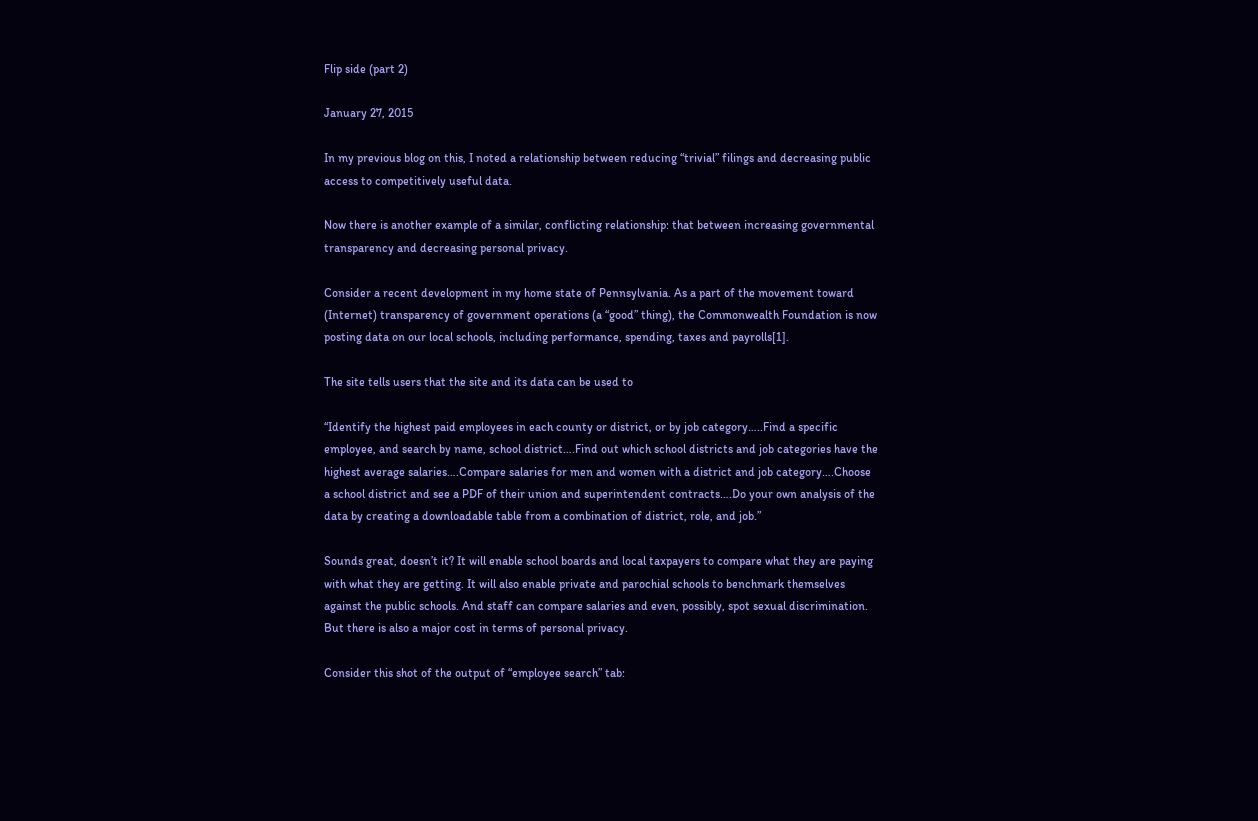Flip side (part 2)

January 27, 2015

In my previous blog on this, I noted a relationship between reducing “trivial” filings and decreasing public access to competitively useful data.

Now there is another example of a similar, conflicting relationship: that between increasing governmental transparency and decreasing personal privacy.

Consider a recent development in my home state of Pennsylvania. As a part of the movement toward (Internet) transparency of government operations (a “good” thing), the Commonwealth Foundation is now posting data on our local schools, including performance, spending, taxes and payrolls[1].

The site tells users that the site and its data can be used to

“Identify the highest paid employees in each county or district, or by job category…..Find a specific employee, and search by name, school district….Find out which school districts and job categories have the highest average salaries….Compare salaries for men and women with a district and job category….Choose a school district and see a PDF of their union and superintendent contracts….Do your own analysis of the data by creating a downloadable table from a combination of district, role, and job.”

Sounds great, doesn’t it? It will enable school boards and local taxpayers to compare what they are paying with what they are getting. It will also enable private and parochial schools to benchmark themselves against the public schools. And staff can compare salaries and even, possibly, spot sexual discrimination. But there is also a major cost in terms of personal privacy.

Consider this shot of the output of “employee search” tab: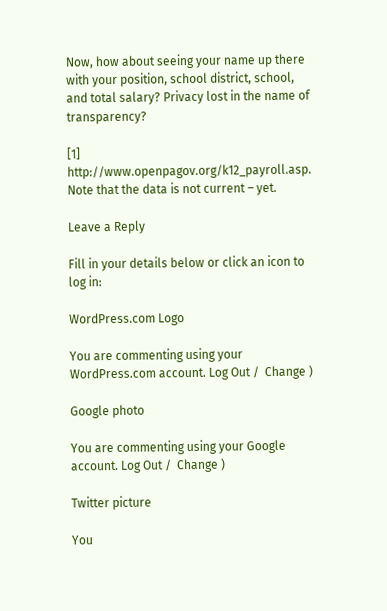Now, how about seeing your name up there with your position, school district, school, and total salary? Privacy lost in the name of transparency?

[1] http://www.openpagov.org/k12_payroll.asp. Note that the data is not current – yet.

Leave a Reply

Fill in your details below or click an icon to log in:

WordPress.com Logo

You are commenting using your WordPress.com account. Log Out /  Change )

Google photo

You are commenting using your Google account. Log Out /  Change )

Twitter picture

You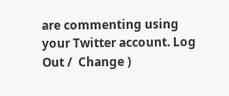are commenting using your Twitter account. Log Out /  Change )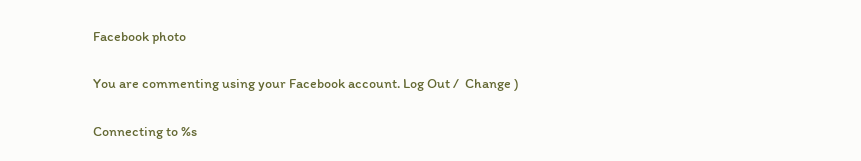Facebook photo

You are commenting using your Facebook account. Log Out /  Change )

Connecting to %s